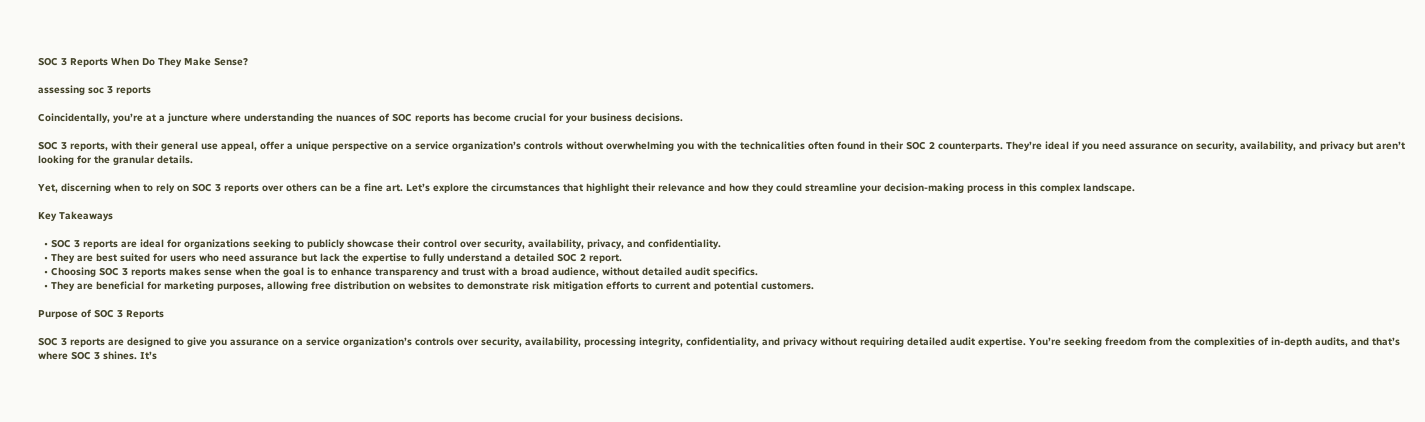SOC 3 Reports When Do They Make Sense?

assessing soc 3 reports

Coincidentally, you’re at a juncture where understanding the nuances of SOC reports has become crucial for your business decisions.

SOC 3 reports, with their general use appeal, offer a unique perspective on a service organization’s controls without overwhelming you with the technicalities often found in their SOC 2 counterparts. They’re ideal if you need assurance on security, availability, and privacy but aren’t looking for the granular details.

Yet, discerning when to rely on SOC 3 reports over others can be a fine art. Let’s explore the circumstances that highlight their relevance and how they could streamline your decision-making process in this complex landscape.

Key Takeaways

  • SOC 3 reports are ideal for organizations seeking to publicly showcase their control over security, availability, privacy, and confidentiality.
  • They are best suited for users who need assurance but lack the expertise to fully understand a detailed SOC 2 report.
  • Choosing SOC 3 reports makes sense when the goal is to enhance transparency and trust with a broad audience, without detailed audit specifics.
  • They are beneficial for marketing purposes, allowing free distribution on websites to demonstrate risk mitigation efforts to current and potential customers.

Purpose of SOC 3 Reports

SOC 3 reports are designed to give you assurance on a service organization’s controls over security, availability, processing integrity, confidentiality, and privacy without requiring detailed audit expertise. You’re seeking freedom from the complexities of in-depth audits, and that’s where SOC 3 shines. It’s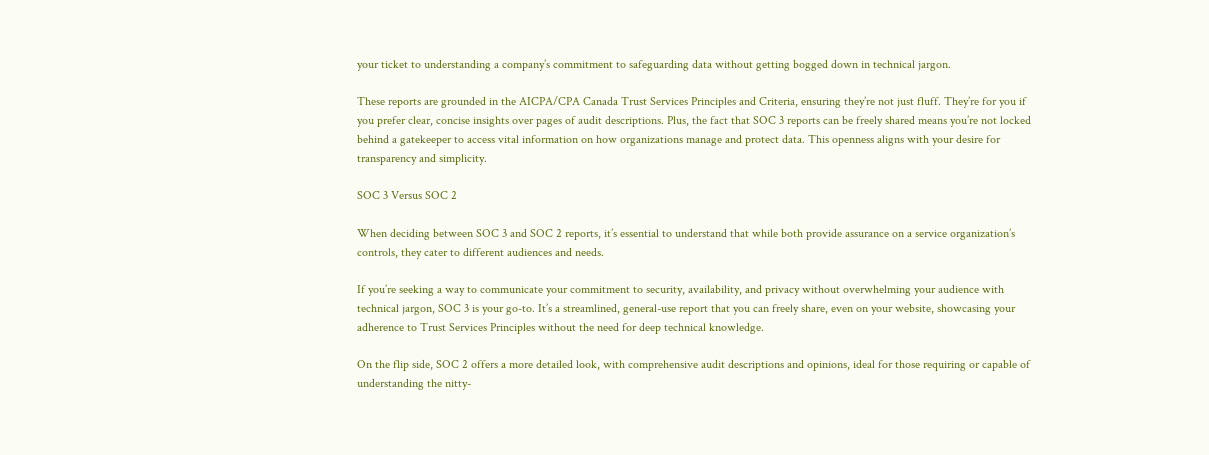your ticket to understanding a company’s commitment to safeguarding data without getting bogged down in technical jargon.

These reports are grounded in the AICPA/CPA Canada Trust Services Principles and Criteria, ensuring they’re not just fluff. They’re for you if you prefer clear, concise insights over pages of audit descriptions. Plus, the fact that SOC 3 reports can be freely shared means you’re not locked behind a gatekeeper to access vital information on how organizations manage and protect data. This openness aligns with your desire for transparency and simplicity.

SOC 3 Versus SOC 2

When deciding between SOC 3 and SOC 2 reports, it’s essential to understand that while both provide assurance on a service organization’s controls, they cater to different audiences and needs.

If you’re seeking a way to communicate your commitment to security, availability, and privacy without overwhelming your audience with technical jargon, SOC 3 is your go-to. It’s a streamlined, general-use report that you can freely share, even on your website, showcasing your adherence to Trust Services Principles without the need for deep technical knowledge.

On the flip side, SOC 2 offers a more detailed look, with comprehensive audit descriptions and opinions, ideal for those requiring or capable of understanding the nitty-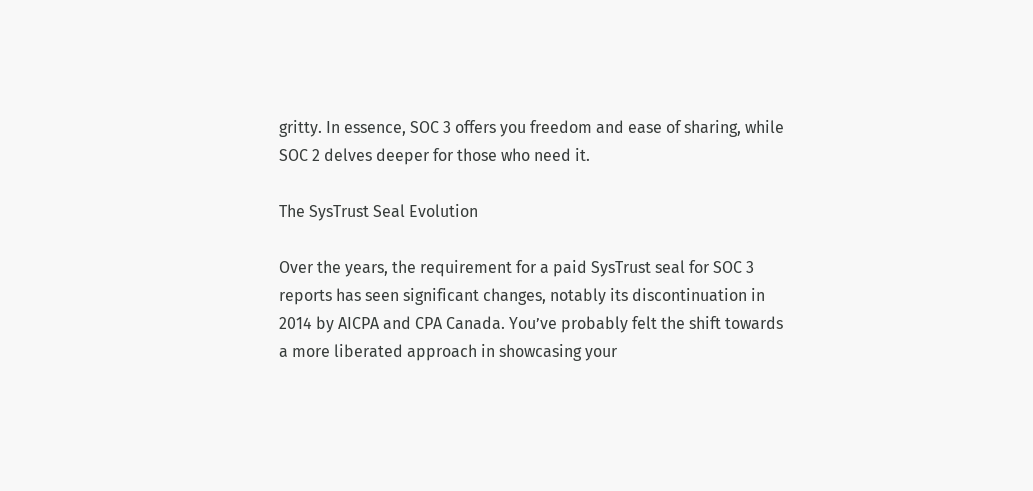gritty. In essence, SOC 3 offers you freedom and ease of sharing, while SOC 2 delves deeper for those who need it.

The SysTrust Seal Evolution

Over the years, the requirement for a paid SysTrust seal for SOC 3 reports has seen significant changes, notably its discontinuation in 2014 by AICPA and CPA Canada. You’ve probably felt the shift towards a more liberated approach in showcasing your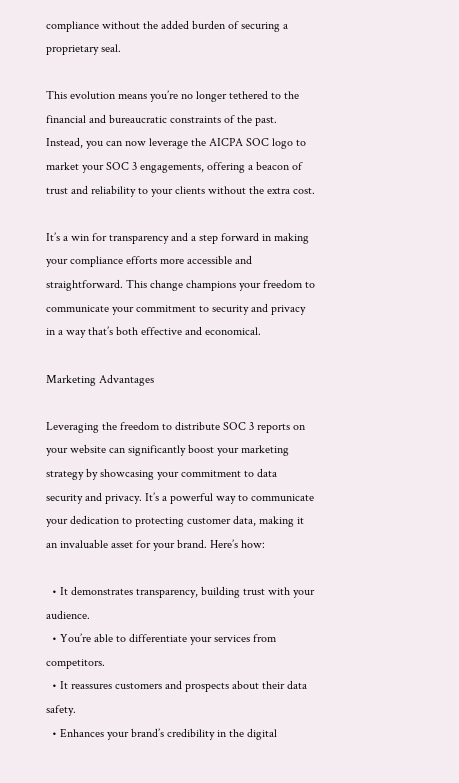compliance without the added burden of securing a proprietary seal.

This evolution means you’re no longer tethered to the financial and bureaucratic constraints of the past. Instead, you can now leverage the AICPA SOC logo to market your SOC 3 engagements, offering a beacon of trust and reliability to your clients without the extra cost.

It’s a win for transparency and a step forward in making your compliance efforts more accessible and straightforward. This change champions your freedom to communicate your commitment to security and privacy in a way that’s both effective and economical.

Marketing Advantages

Leveraging the freedom to distribute SOC 3 reports on your website can significantly boost your marketing strategy by showcasing your commitment to data security and privacy. It’s a powerful way to communicate your dedication to protecting customer data, making it an invaluable asset for your brand. Here’s how:

  • It demonstrates transparency, building trust with your audience.
  • You’re able to differentiate your services from competitors.
  • It reassures customers and prospects about their data safety.
  • Enhances your brand’s credibility in the digital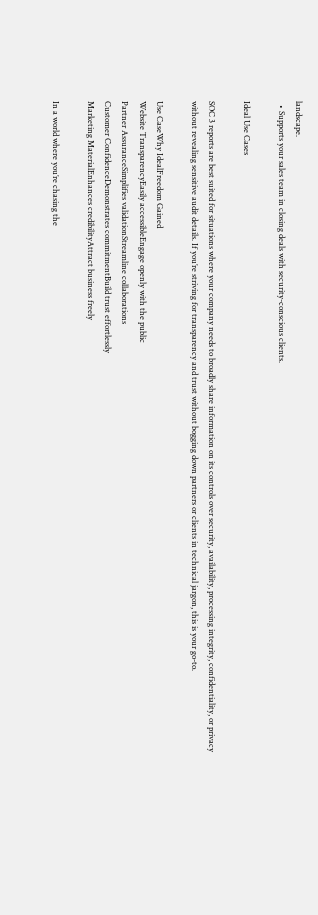landscape.
  • Supports your sales team in closing deals with security-conscious clients.

Ideal Use Cases

SOC 3 reports are best suited for situations where your company needs to broadly share information on its controls over security, availability, processing integrity, confidentiality, or privacy without revealing sensitive audit details. If you’re striving for transparency and trust without bogging down partners or clients in technical jargon, this is your go-to.

Use CaseWhy IdealFreedom Gained
Website TransparencyEasily accessibleEngage openly with the public
Partner AssuranceSimplifies validationStreamline collaborations
Customer ConfidenceDemonstrates commitmentBuild trust effortlessly
Marketing MaterialEnhances credibilityAttract business freely

In a world where you’re chasing the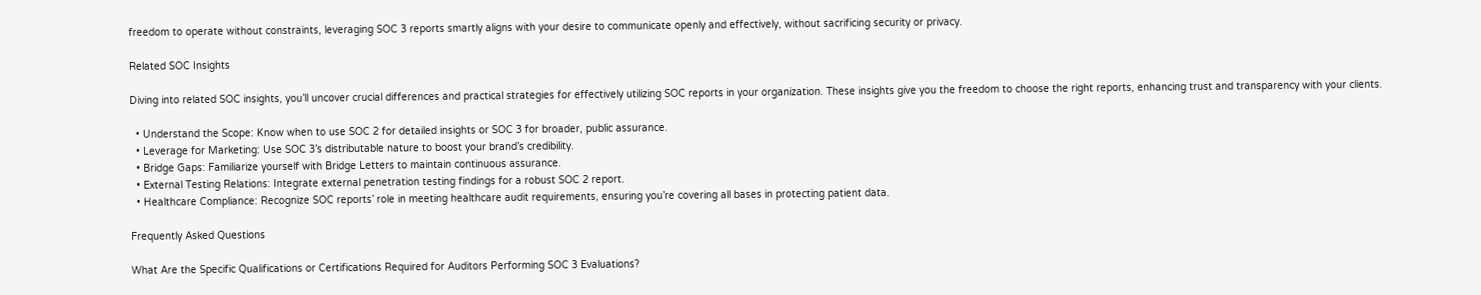freedom to operate without constraints, leveraging SOC 3 reports smartly aligns with your desire to communicate openly and effectively, without sacrificing security or privacy.

Related SOC Insights

Diving into related SOC insights, you’ll uncover crucial differences and practical strategies for effectively utilizing SOC reports in your organization. These insights give you the freedom to choose the right reports, enhancing trust and transparency with your clients.

  • Understand the Scope: Know when to use SOC 2 for detailed insights or SOC 3 for broader, public assurance.
  • Leverage for Marketing: Use SOC 3’s distributable nature to boost your brand’s credibility.
  • Bridge Gaps: Familiarize yourself with Bridge Letters to maintain continuous assurance.
  • External Testing Relations: Integrate external penetration testing findings for a robust SOC 2 report.
  • Healthcare Compliance: Recognize SOC reports’ role in meeting healthcare audit requirements, ensuring you’re covering all bases in protecting patient data.

Frequently Asked Questions

What Are the Specific Qualifications or Certifications Required for Auditors Performing SOC 3 Evaluations?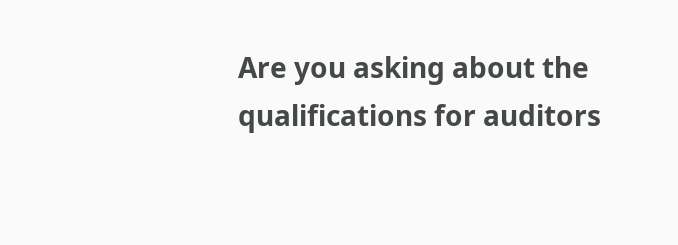Are you asking about the qualifications for auditors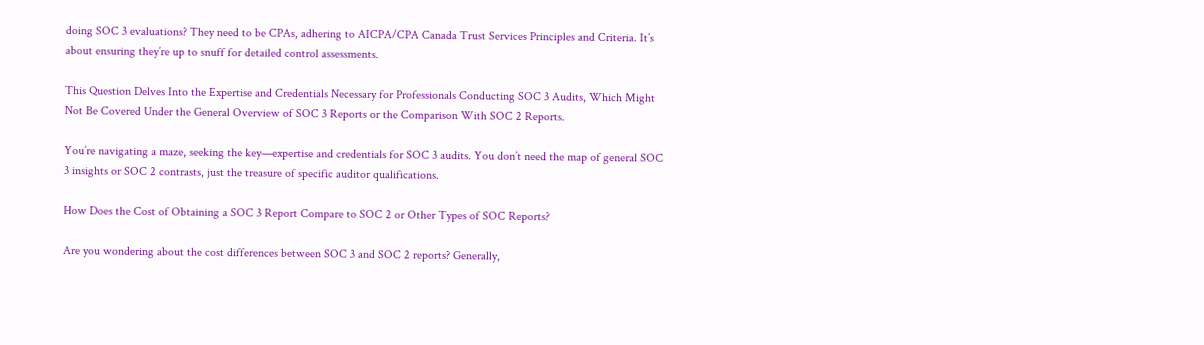doing SOC 3 evaluations? They need to be CPAs, adhering to AICPA/CPA Canada Trust Services Principles and Criteria. It’s about ensuring they’re up to snuff for detailed control assessments.

This Question Delves Into the Expertise and Credentials Necessary for Professionals Conducting SOC 3 Audits, Which Might Not Be Covered Under the General Overview of SOC 3 Reports or the Comparison With SOC 2 Reports.

You’re navigating a maze, seeking the key—expertise and credentials for SOC 3 audits. You don’t need the map of general SOC 3 insights or SOC 2 contrasts, just the treasure of specific auditor qualifications.

How Does the Cost of Obtaining a SOC 3 Report Compare to SOC 2 or Other Types of SOC Reports?

Are you wondering about the cost differences between SOC 3 and SOC 2 reports? Generally,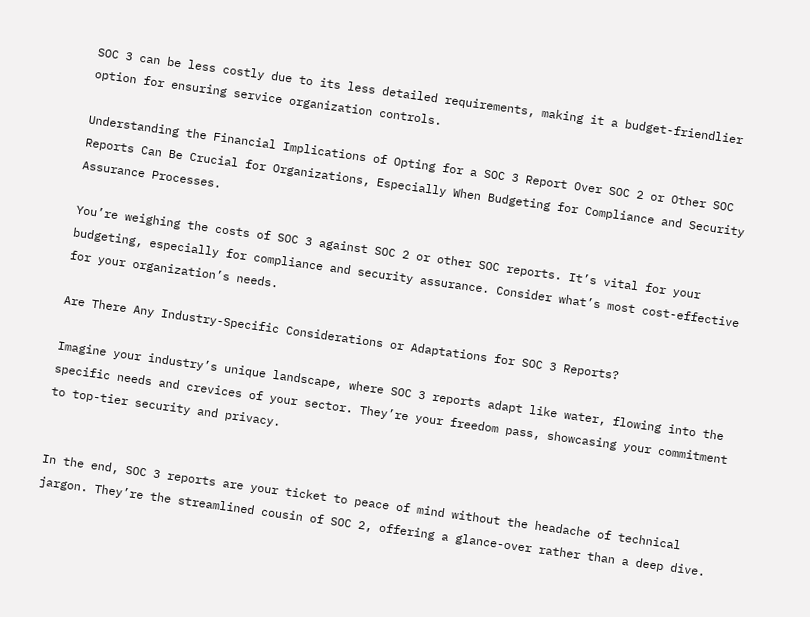SOC 3 can be less costly due to its less detailed requirements, making it a budget-friendlier option for ensuring service organization controls.

Understanding the Financial Implications of Opting for a SOC 3 Report Over SOC 2 or Other SOC Reports Can Be Crucial for Organizations, Especially When Budgeting for Compliance and Security Assurance Processes.

You’re weighing the costs of SOC 3 against SOC 2 or other SOC reports. It’s vital for your budgeting, especially for compliance and security assurance. Consider what’s most cost-effective for your organization’s needs.

Are There Any Industry-Specific Considerations or Adaptations for SOC 3 Reports?

Imagine your industry’s unique landscape, where SOC 3 reports adapt like water, flowing into the specific needs and crevices of your sector. They’re your freedom pass, showcasing your commitment to top-tier security and privacy.


In the end, SOC 3 reports are your ticket to peace of mind without the headache of technical jargon. They’re the streamlined cousin of SOC 2, offering a glance-over rather than a deep dive.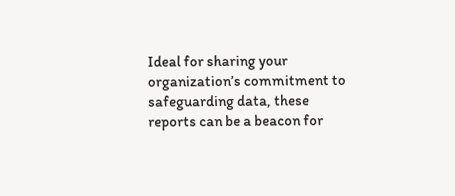Ideal for sharing your organization’s commitment to safeguarding data, these reports can be a beacon for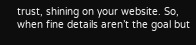trust, shining on your website. So, when fine details aren’t the goal but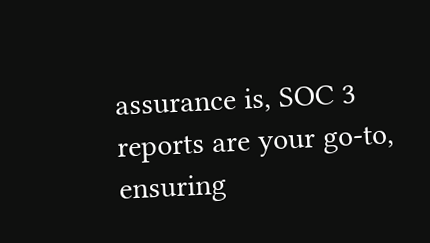assurance is, SOC 3 reports are your go-to, ensuring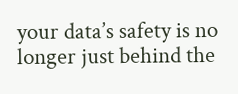your data’s safety is no longer just behind the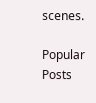scenes.

Popular Posts